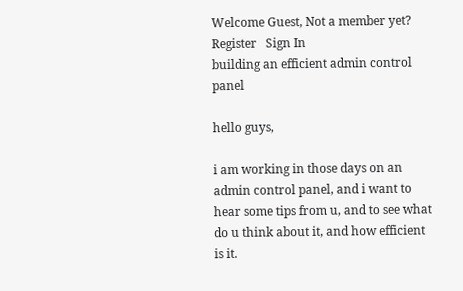Welcome Guest, Not a member yet? Register   Sign In
building an efficient admin control panel

hello guys,

i am working in those days on an admin control panel, and i want to hear some tips from u, and to see what do u think about it, and how efficient is it.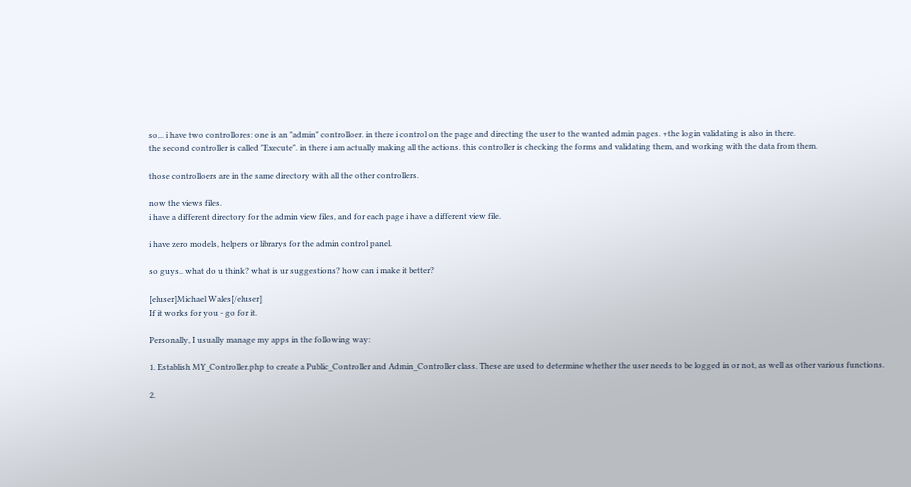so... i have two controllores: one is an "admin" controlloer. in there i control on the page and directing the user to the wanted admin pages. +the login validating is also in there.
the second controller is called "Execute". in there i am actually making all the actions. this controller is checking the forms and validating them, and working with the data from them.

those controlloers are in the same directory with all the other controllers.

now the views files.
i have a different directory for the admin view files, and for each page i have a different view file.

i have zero models, helpers or librarys for the admin control panel.

so guys.. what do u think? what is ur suggestions? how can i make it better?

[eluser]Michael Wales[/eluser]
If it works for you - go for it.

Personally, I usually manage my apps in the following way:

1. Establish MY_Controller.php to create a Public_Controller and Admin_Controller class. These are used to determine whether the user needs to be logged in or not, as well as other various functions.

2.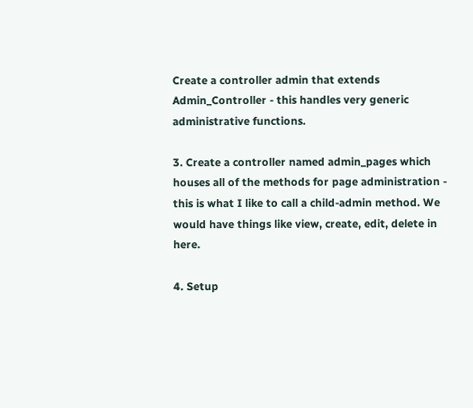Create a controller admin that extends Admin_Controller - this handles very generic administrative functions.

3. Create a controller named admin_pages which houses all of the methods for page administration - this is what I like to call a child-admin method. We would have things like view, create, edit, delete in here.

4. Setup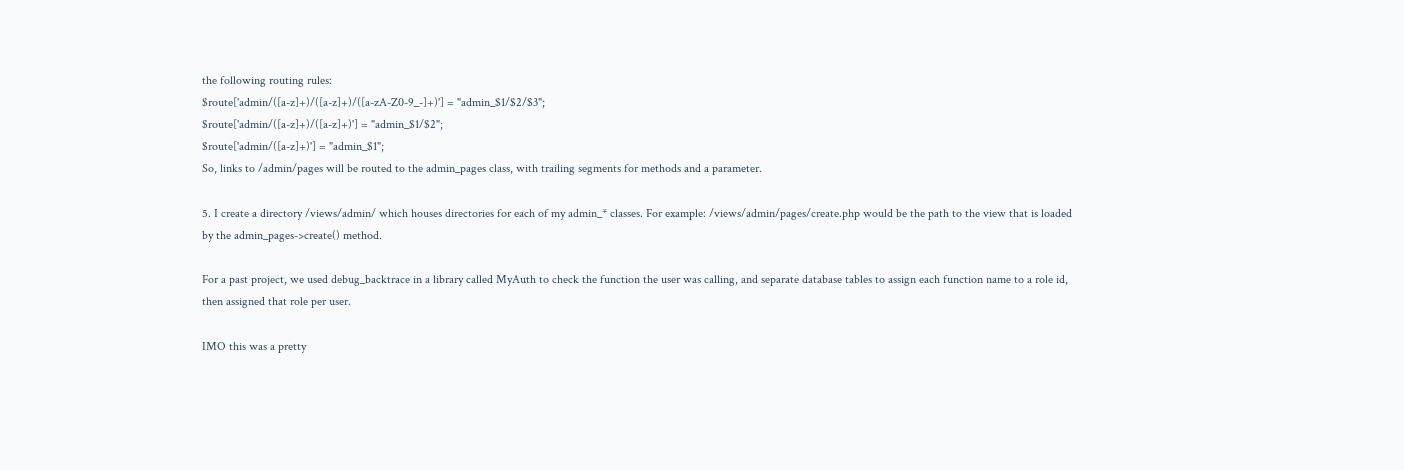the following routing rules:
$route['admin/([a-z]+)/([a-z]+)/([a-zA-Z0-9_-]+)'] = "admin_$1/$2/$3";
$route['admin/([a-z]+)/([a-z]+)'] = "admin_$1/$2";
$route['admin/([a-z]+)'] = "admin_$1";
So, links to /admin/pages will be routed to the admin_pages class, with trailing segments for methods and a parameter.

5. I create a directory /views/admin/ which houses directories for each of my admin_* classes. For example: /views/admin/pages/create.php would be the path to the view that is loaded by the admin_pages->create() method.

For a past project, we used debug_backtrace in a library called MyAuth to check the function the user was calling, and separate database tables to assign each function name to a role id, then assigned that role per user.

IMO this was a pretty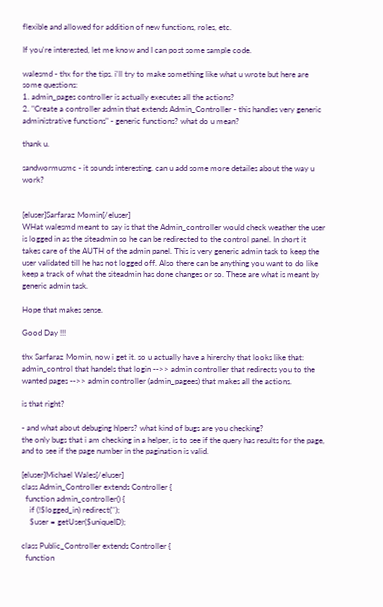flexible and allowed for addition of new functions, roles, etc.

If you're interested, let me know and I can post some sample code.

walesmd - thx for the tips. i'll try to make something like what u wrote but here are some questions:
1. admin_pages controller is actually executes all the actions?
2. "Create a controller admin that extends Admin_Controller - this handles very generic administrative functions" - generic functions? what do u mean?

thank u.

sandwormusmc - it sounds interesting. can u add some more detailes about the way u work?


[eluser]Sarfaraz Momin[/eluser]
WHat walesmd meant to say is that the Admin_controller would check weather the user is logged in as the siteadmin so he can be redirected to the control panel. In short it takes care of the AUTH of the admin panel. This is very generic admin task to keep the user validated till he has not logged off. Also there can be anything you want to do like keep a track of what the siteadmin has done changes or so. These are what is meant by generic admin task.

Hope that makes sense.

Good Day !!!

thx Sarfaraz Momin, now i get it. so u actually have a hirerchy that looks like that:
admin_control that handels that login -->> admin controller that redirects you to the wanted pages -->> admin controller (admin_pagees) that makes all the actions.

is that right?

- and what about debuging hlpers? what kind of bugs are you checking?
the only bugs that i am checking in a helper, is to see if the query has results for the page, and to see if the page number in the pagination is valid.

[eluser]Michael Wales[/eluser]
class Admin_Controller extends Controller {
  function admin_controller() {
    if (!$logged_in) redirect('');
    $user = getUser($uniqueID);

class Public_Controller extends Controller {
  function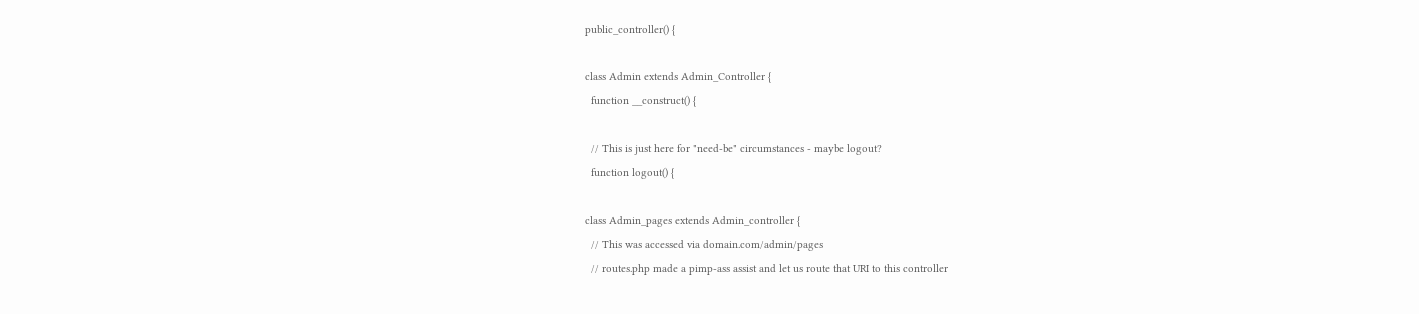public_controller() {

class Admin extends Admin_Controller {
  function __construct() {

  // This is just here for "need-be" circumstances - maybe logout?
  function logout() {

class Admin_pages extends Admin_controller {
  // This was accessed via domain.com/admin/pages
  // routes.php made a pimp-ass assist and let us route that URI to this controller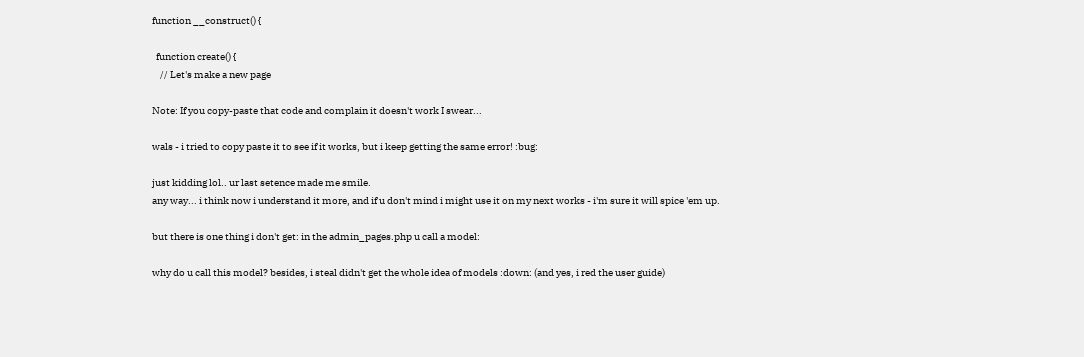function __construct() {

  function create() {
    // Let's make a new page

Note: If you copy-paste that code and complain it doesn't work I swear...

wals - i tried to copy paste it to see if it works, but i keep getting the same error! :bug:

just kidding lol.. ur last setence made me smile.
any way... i think now i understand it more, and if u don't mind i might use it on my next works - i'm sure it will spice 'em up.

but there is one thing i don't get: in the admin_pages.php u call a model:

why do u call this model? besides, i steal didn't get the whole idea of models :down: (and yes, i red the user guide)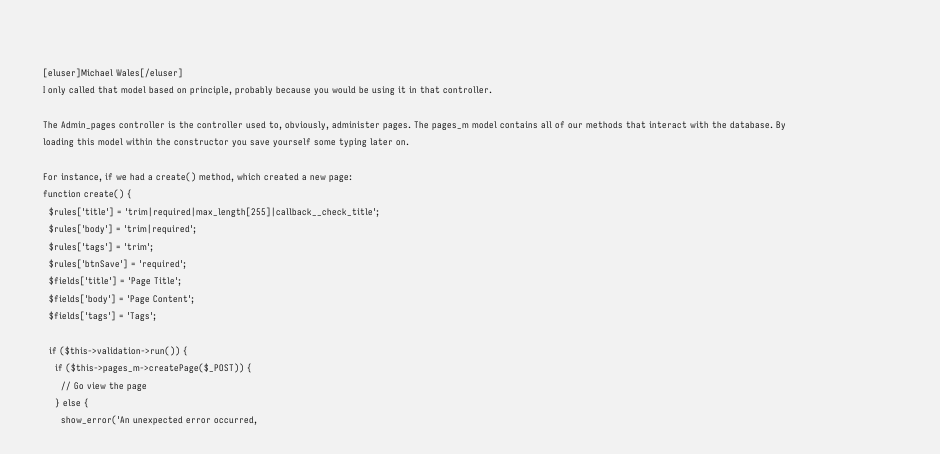[eluser]Michael Wales[/eluser]
I only called that model based on principle, probably because you would be using it in that controller.

The Admin_pages controller is the controller used to, obviously, administer pages. The pages_m model contains all of our methods that interact with the database. By loading this model within the constructor you save yourself some typing later on.

For instance, if we had a create() method, which created a new page:
function create() {
  $rules['title'] = 'trim|required|max_length[255]|callback__check_title';
  $rules['body'] = 'trim|required';
  $rules['tags'] = 'trim';
  $rules['btnSave'] = 'required';
  $fields['title'] = 'Page Title';
  $fields['body'] = 'Page Content';
  $fields['tags'] = 'Tags';

  if ($this->validation->run()) {
    if ($this->pages_m->createPage($_POST)) {
      // Go view the page
    } else {
      show_error('An unexpected error occurred,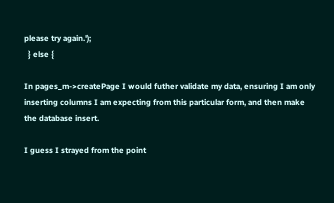please try again.');
  } else {

In pages_m->createPage I would futher validate my data, ensuring I am only inserting columns I am expecting from this particular form, and then make the database insert.

I guess I strayed from the point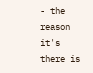- the reason it's there is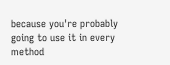because you're probably going to use it in every method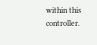within this controller.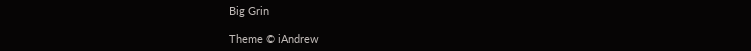Big Grin

Theme © iAndrew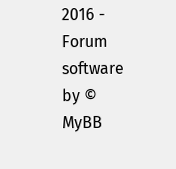2016 - Forum software by © MyBB